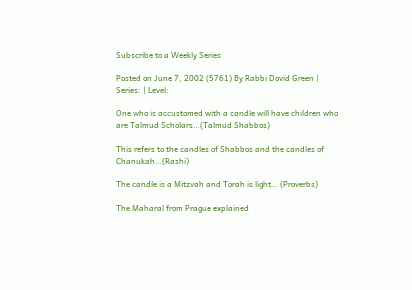Subscribe to a Weekly Series

Posted on June 7, 2002 (5761) By Rabbi Dovid Green | Series: | Level:

One who is accustomed with a candle will have children who are Talmud Scholars…(Talmud Shabbos)

This refers to the candles of Shabbos and the candles of Chanukah…(Rashi)

The candle is a Mitzvah and Torah is light… (Proverbs)

The Maharal from Prague explained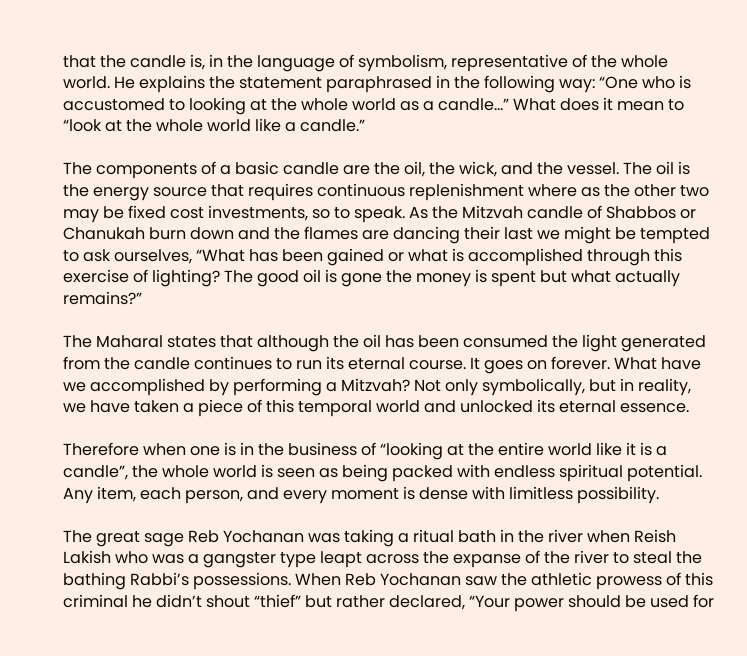that the candle is, in the language of symbolism, representative of the whole world. He explains the statement paraphrased in the following way: “One who is accustomed to looking at the whole world as a candle…” What does it mean to “look at the whole world like a candle.”

The components of a basic candle are the oil, the wick, and the vessel. The oil is the energy source that requires continuous replenishment where as the other two may be fixed cost investments, so to speak. As the Mitzvah candle of Shabbos or Chanukah burn down and the flames are dancing their last we might be tempted to ask ourselves, “What has been gained or what is accomplished through this exercise of lighting? The good oil is gone the money is spent but what actually remains?”

The Maharal states that although the oil has been consumed the light generated from the candle continues to run its eternal course. It goes on forever. What have we accomplished by performing a Mitzvah? Not only symbolically, but in reality, we have taken a piece of this temporal world and unlocked its eternal essence.

Therefore when one is in the business of “looking at the entire world like it is a candle”, the whole world is seen as being packed with endless spiritual potential. Any item, each person, and every moment is dense with limitless possibility.

The great sage Reb Yochanan was taking a ritual bath in the river when Reish Lakish who was a gangster type leapt across the expanse of the river to steal the bathing Rabbi’s possessions. When Reb Yochanan saw the athletic prowess of this criminal he didn’t shout “thief” but rather declared, “Your power should be used for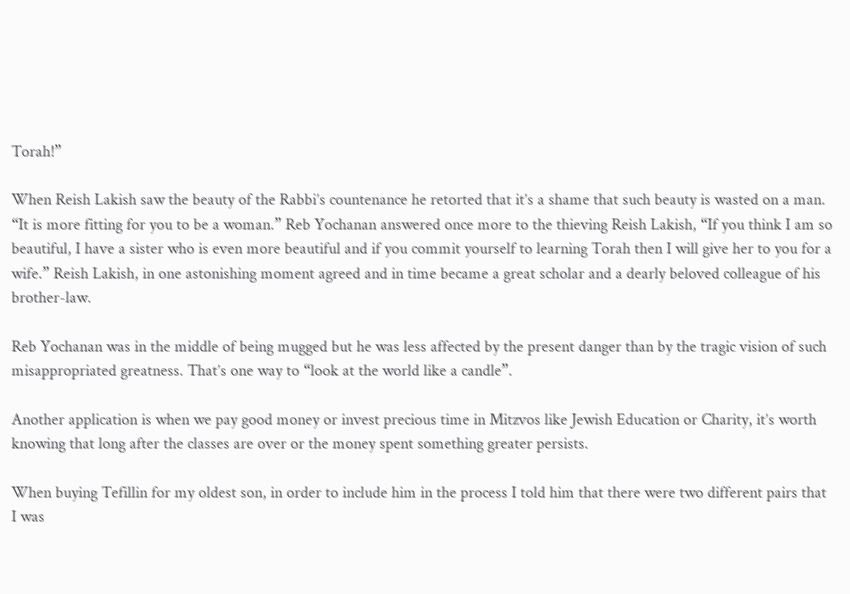Torah!”

When Reish Lakish saw the beauty of the Rabbi’s countenance he retorted that it’s a shame that such beauty is wasted on a man. “It is more fitting for you to be a woman.” Reb Yochanan answered once more to the thieving Reish Lakish, “If you think I am so beautiful, I have a sister who is even more beautiful and if you commit yourself to learning Torah then I will give her to you for a wife.” Reish Lakish, in one astonishing moment agreed and in time became a great scholar and a dearly beloved colleague of his brother-law.

Reb Yochanan was in the middle of being mugged but he was less affected by the present danger than by the tragic vision of such misappropriated greatness. That’s one way to “look at the world like a candle”.

Another application is when we pay good money or invest precious time in Mitzvos like Jewish Education or Charity, it’s worth knowing that long after the classes are over or the money spent something greater persists.

When buying Tefillin for my oldest son, in order to include him in the process I told him that there were two different pairs that I was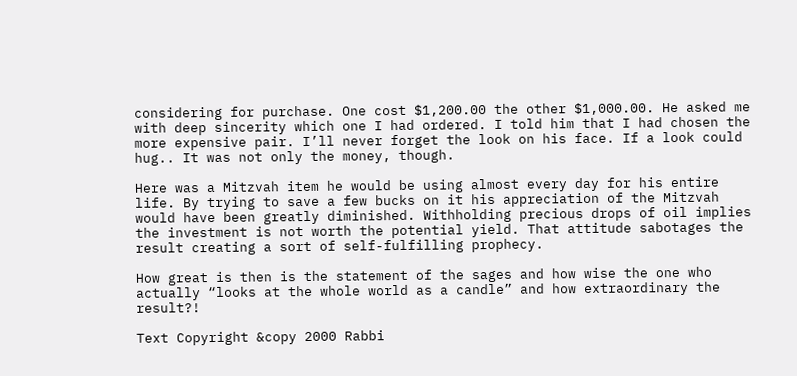considering for purchase. One cost $1,200.00 the other $1,000.00. He asked me with deep sincerity which one I had ordered. I told him that I had chosen the more expensive pair. I’ll never forget the look on his face. If a look could hug.. It was not only the money, though.

Here was a Mitzvah item he would be using almost every day for his entire life. By trying to save a few bucks on it his appreciation of the Mitzvah would have been greatly diminished. Withholding precious drops of oil implies the investment is not worth the potential yield. That attitude sabotages the result creating a sort of self-fulfilling prophecy.

How great is then is the statement of the sages and how wise the one who actually “looks at the whole world as a candle” and how extraordinary the result?!

Text Copyright &copy 2000 Rabbi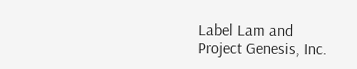Label Lam and Project Genesis, Inc.